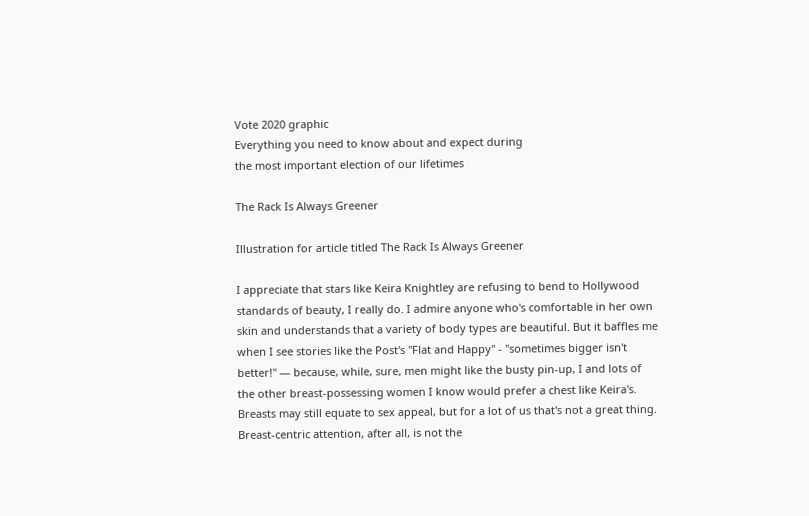Vote 2020 graphic
Everything you need to know about and expect during
the most important election of our lifetimes

The Rack Is Always Greener

Illustration for article titled The Rack Is Always Greener

I appreciate that stars like Keira Knightley are refusing to bend to Hollywood standards of beauty, I really do. I admire anyone who's comfortable in her own skin and understands that a variety of body types are beautiful. But it baffles me when I see stories like the Post's "Flat and Happy" - "sometimes bigger isn't better!" — because, while, sure, men might like the busty pin-up, I and lots of the other breast-possessing women I know would prefer a chest like Keira's. Breasts may still equate to sex appeal, but for a lot of us that's not a great thing. Breast-centric attention, after all, is not the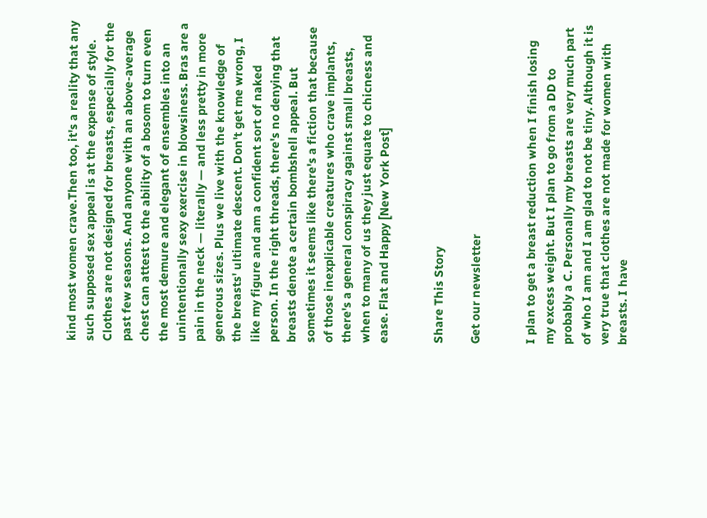kind most women crave.Then too, it's a reality that any such supposed sex appeal is at the expense of style. Clothes are not designed for breasts, especially for the past few seasons. And anyone with an above-average chest can attest to the ability of a bosom to turn even the most demure and elegant of ensembles into an unintentionally sexy exercise in blowsiness. Bras are a pain in the neck — literally — and less pretty in more generous sizes. Plus we live with the knowledge of the breasts' ultimate descent. Don't get me wrong, I like my figure and am a confident sort of naked person. In the right threads, there's no denying that breasts denote a certain bombshell appeal. But sometimes it seems like there's a fiction that because of those inexplicable creatures who crave implants, there's a general conspiracy against small breasts, when to many of us they just equate to chicness and ease. Flat and Happy [New York Post]


Share This Story

Get our newsletter


I plan to get a breast reduction when I finish losing my excess weight. But I plan to go from a DD to probably a C. Personally my breasts are very much part of who I am and I am glad to not be tiny. Although it is very true that clothes are not made for women with breasts. I have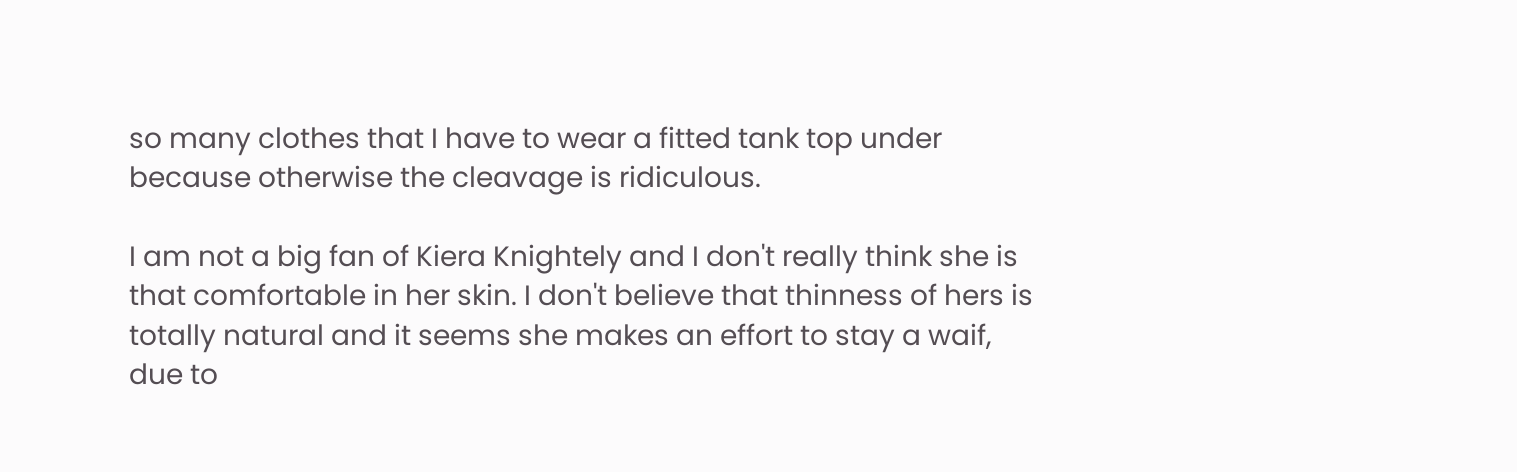so many clothes that I have to wear a fitted tank top under because otherwise the cleavage is ridiculous.

I am not a big fan of Kiera Knightely and I don't really think she is that comfortable in her skin. I don't believe that thinness of hers is totally natural and it seems she makes an effort to stay a waif, due to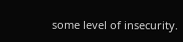some level of insecurity.